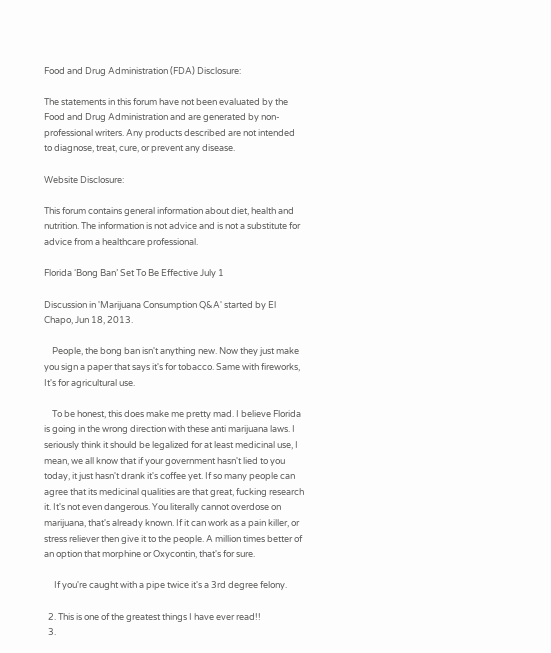Food and Drug Administration (FDA) Disclosure:

The statements in this forum have not been evaluated by the Food and Drug Administration and are generated by non-professional writers. Any products described are not intended to diagnose, treat, cure, or prevent any disease.

Website Disclosure:

This forum contains general information about diet, health and nutrition. The information is not advice and is not a substitute for advice from a healthcare professional.

Florida ‘Bong Ban’ Set To Be Effective July 1

Discussion in 'Marijuana Consumption Q&A' started by El Chapo, Jun 18, 2013.

    People, the bong ban isn't anything new. Now they just make you sign a paper that says it's for tobacco. Same with fireworks, It's for agricultural use.

    To be honest, this does make me pretty mad. I believe Florida is going in the wrong direction with these anti marijuana laws. I seriously think it should be legalized for at least medicinal use, I mean, we all know that if your government hasn't lied to you today, it just hasn't drank it's coffee yet. If so many people can agree that its medicinal qualities are that great, fucking research it. It's not even dangerous. You literally cannot overdose on marijuana, that's already known. If it can work as a pain killer, or stress reliever then give it to the people. A million times better of an option that morphine or Oxycontin, that's for sure.

     If you're caught with a pipe twice it's a 3rd degree felony.

  2. This is one of the greatest things I have ever read!!
  3.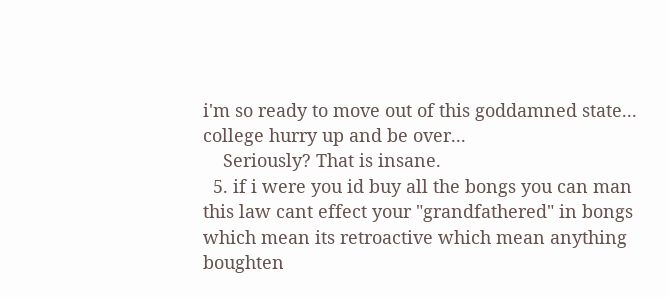i'm so ready to move out of this goddamned state... college hurry up and be over...
    Seriously? That is insane.
  5. if i were you id buy all the bongs you can man this law cant effect your "grandfathered" in bongs which mean its retroactive which mean anything boughten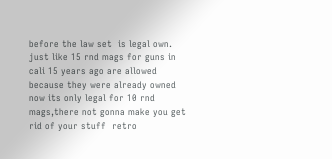before the law set  is legal own. just like 15 rnd mags for guns in cali 15 years ago are allowed because they were already owned  now its only legal for 10 rnd mags,there not gonna make you get rid of your stuff  retro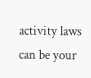activity laws can be your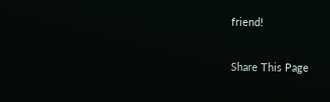friend!

Share This Page